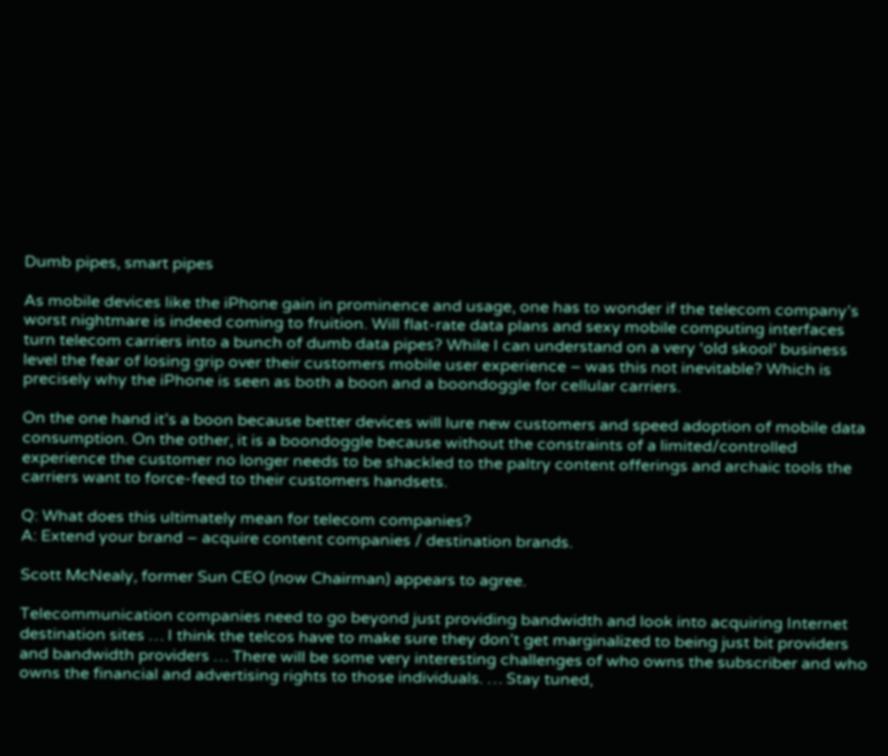Dumb pipes, smart pipes

As mobile devices like the iPhone gain in prominence and usage, one has to wonder if the telecom company’s worst nightmare is indeed coming to fruition. Will flat-rate data plans and sexy mobile computing interfaces turn telecom carriers into a bunch of dumb data pipes? While I can understand on a very ‘old skool’ business level the fear of losing grip over their customers mobile user experience – was this not inevitable? Which is precisely why the iPhone is seen as both a boon and a boondoggle for cellular carriers.

On the one hand it’s a boon because better devices will lure new customers and speed adoption of mobile data consumption. On the other, it is a boondoggle because without the constraints of a limited/controlled experience the customer no longer needs to be shackled to the paltry content offerings and archaic tools the carriers want to force-feed to their customers handsets.

Q: What does this ultimately mean for telecom companies?
A: Extend your brand – acquire content companies / destination brands.

Scott McNealy, former Sun CEO (now Chairman) appears to agree.

Telecommunication companies need to go beyond just providing bandwidth and look into acquiring Internet destination sites … I think the telcos have to make sure they don’t get marginalized to being just bit providers and bandwidth providers … There will be some very interesting challenges of who owns the subscriber and who owns the financial and advertising rights to those individuals. … Stay tuned,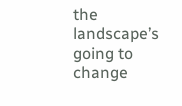the landscape’s going to change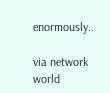enormously..

via network world